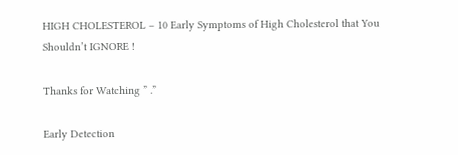HIGH CHOLESTEROL – 10 Early Symptoms of High Cholesterol that You Shouldn’t IGNORE !

Thanks for Watching ” .”

Early Detection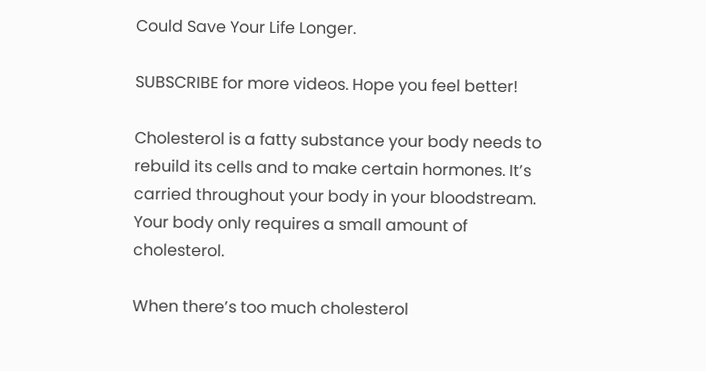Could Save Your Life Longer.

SUBSCRIBE for more videos. Hope you feel better!

Cholesterol is a fatty substance your body needs to rebuild its cells and to make certain hormones. It’s carried throughout your body in your bloodstream. Your body only requires a small amount of cholesterol.

When there’s too much cholesterol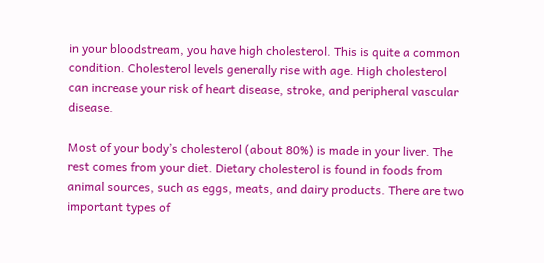in your bloodstream, you have high cholesterol. This is quite a common condition. Cholesterol levels generally rise with age. High cholesterol can increase your risk of heart disease, stroke, and peripheral vascular disease.

Most of your body’s cholesterol (about 80%) is made in your liver. The rest comes from your diet. Dietary cholesterol is found in foods from animal sources, such as eggs, meats, and dairy products. There are two important types of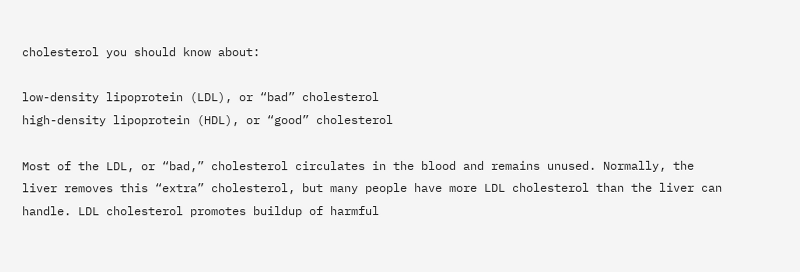cholesterol you should know about:

low-density lipoprotein (LDL), or “bad” cholesterol
high-density lipoprotein (HDL), or “good” cholesterol

Most of the LDL, or “bad,” cholesterol circulates in the blood and remains unused. Normally, the liver removes this “extra” cholesterol, but many people have more LDL cholesterol than the liver can handle. LDL cholesterol promotes buildup of harmful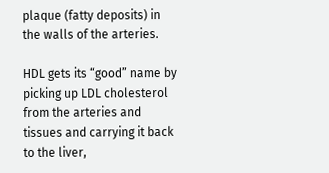plaque (fatty deposits) in the walls of the arteries.

HDL gets its “good” name by picking up LDL cholesterol from the arteries and tissues and carrying it back to the liver,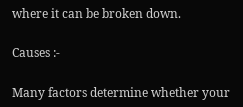where it can be broken down.

Causes :-

Many factors determine whether your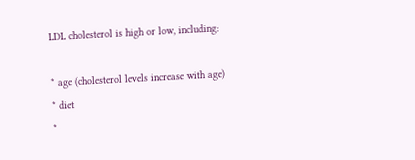LDL cholesterol is high or low, including:

* age (cholesterol levels increase with age)
* diet
*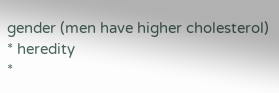gender (men have higher cholesterol)
* heredity
*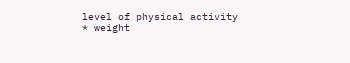level of physical activity
* weight